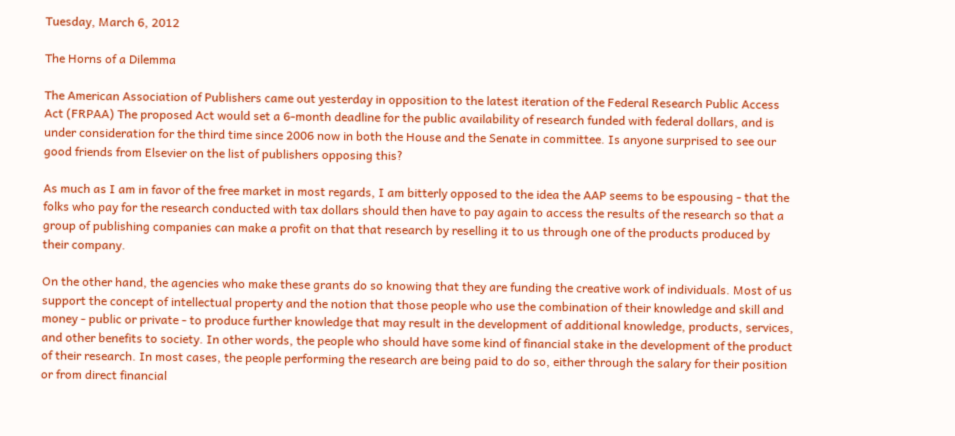Tuesday, March 6, 2012

The Horns of a Dilemma

The American Association of Publishers came out yesterday in opposition to the latest iteration of the Federal Research Public Access Act (FRPAA) The proposed Act would set a 6-month deadline for the public availability of research funded with federal dollars, and is under consideration for the third time since 2006 now in both the House and the Senate in committee. Is anyone surprised to see our good friends from Elsevier on the list of publishers opposing this?

As much as I am in favor of the free market in most regards, I am bitterly opposed to the idea the AAP seems to be espousing - that the folks who pay for the research conducted with tax dollars should then have to pay again to access the results of the research so that a group of publishing companies can make a profit on that that research by reselling it to us through one of the products produced by their company.

On the other hand, the agencies who make these grants do so knowing that they are funding the creative work of individuals. Most of us support the concept of intellectual property and the notion that those people who use the combination of their knowledge and skill and money - public or private - to produce further knowledge that may result in the development of additional knowledge, products, services, and other benefits to society. In other words, the people who should have some kind of financial stake in the development of the product of their research. In most cases, the people performing the research are being paid to do so, either through the salary for their position or from direct financial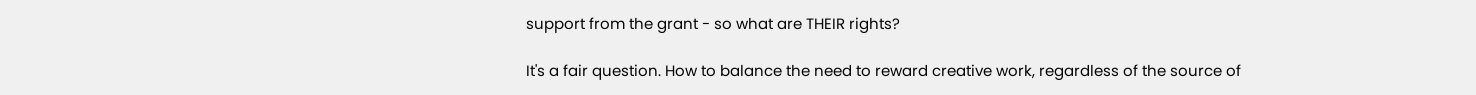support from the grant - so what are THEIR rights?

It's a fair question. How to balance the need to reward creative work, regardless of the source of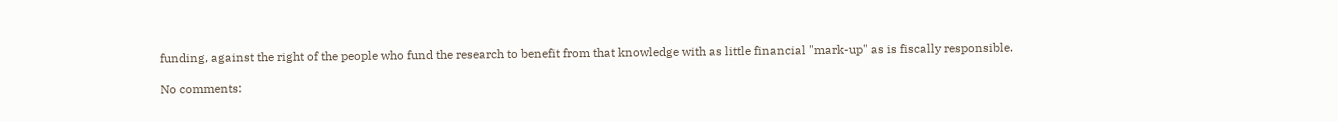funding, against the right of the people who fund the research to benefit from that knowledge with as little financial "mark-up" as is fiscally responsible.

No comments: